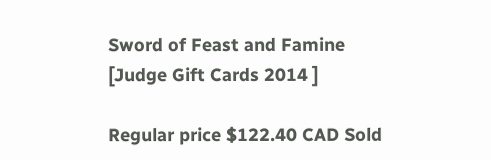Sword of Feast and Famine
[Judge Gift Cards 2014 ]

Regular price $122.40 CAD Sold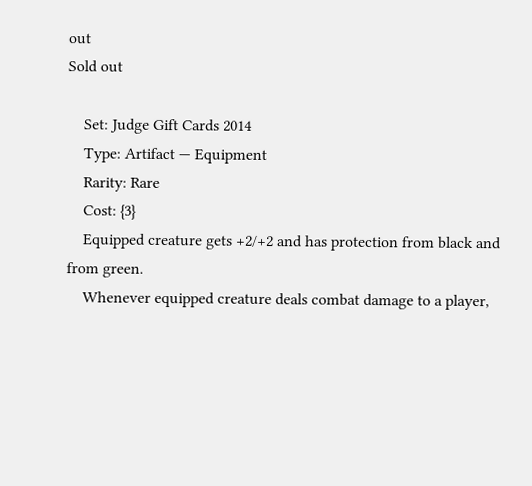out
Sold out

    Set: Judge Gift Cards 2014
    Type: Artifact — Equipment
    Rarity: Rare
    Cost: {3}
    Equipped creature gets +2/+2 and has protection from black and from green.
    Whenever equipped creature deals combat damage to a player,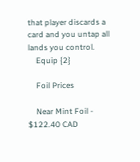that player discards a card and you untap all lands you control.
    Equip {2}

    Foil Prices

    Near Mint Foil - $122.40 CAD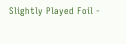Slightly Played Foil -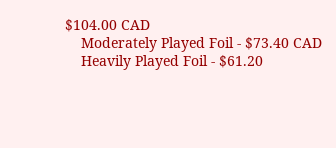$104.00 CAD
    Moderately Played Foil - $73.40 CAD
    Heavily Played Foil - $61.20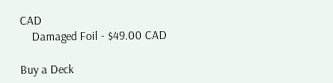CAD
    Damaged Foil - $49.00 CAD

Buy a Deck